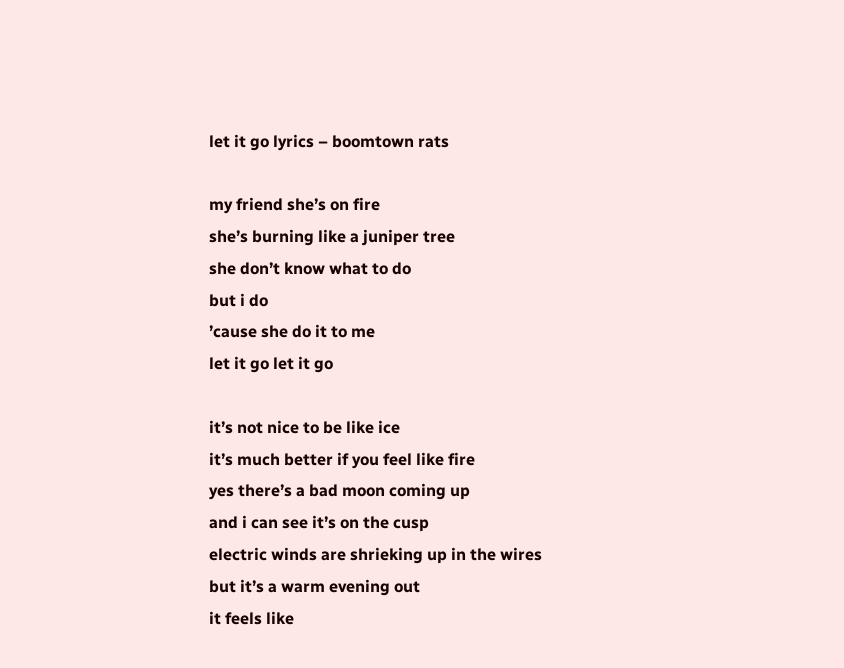let it go lyrics – boomtown rats

my friend she’s on fire
she’s burning like a juniper tree
she don’t know what to do
but i do
’cause she do it to me
let it go let it go

it’s not nice to be like ice
it’s much better if you feel like fire
yes there’s a bad moon coming up
and i can see it’s on the cusp
electric winds are shrieking up in the wires
but it’s a warm evening out
it feels like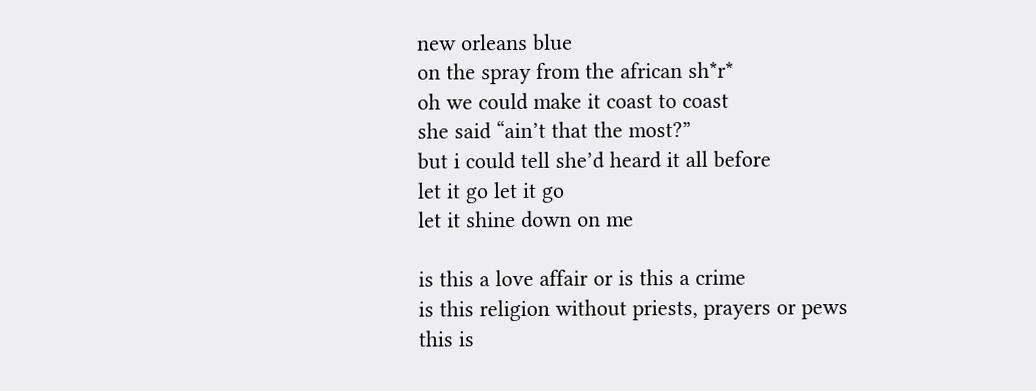new orleans blue
on the spray from the african sh*r*
oh we could make it coast to coast
she said “ain’t that the most?”
but i could tell she’d heard it all before
let it go let it go
let it shine down on me

is this a love affair or is this a crime
is this religion without priests, prayers or pews
this is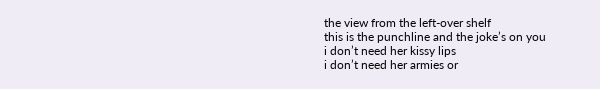the view from the left-over shelf
this is the punchline and the joke’s on you
i don’t need her kissy lips
i don’t need her armies or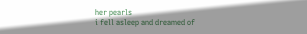her pearls
i fell asleep and dreamed of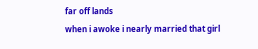far off lands
when i awoke i nearly married that girl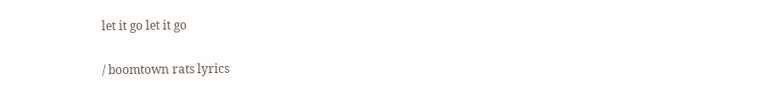let it go let it go

/ boomtown rats lyrics